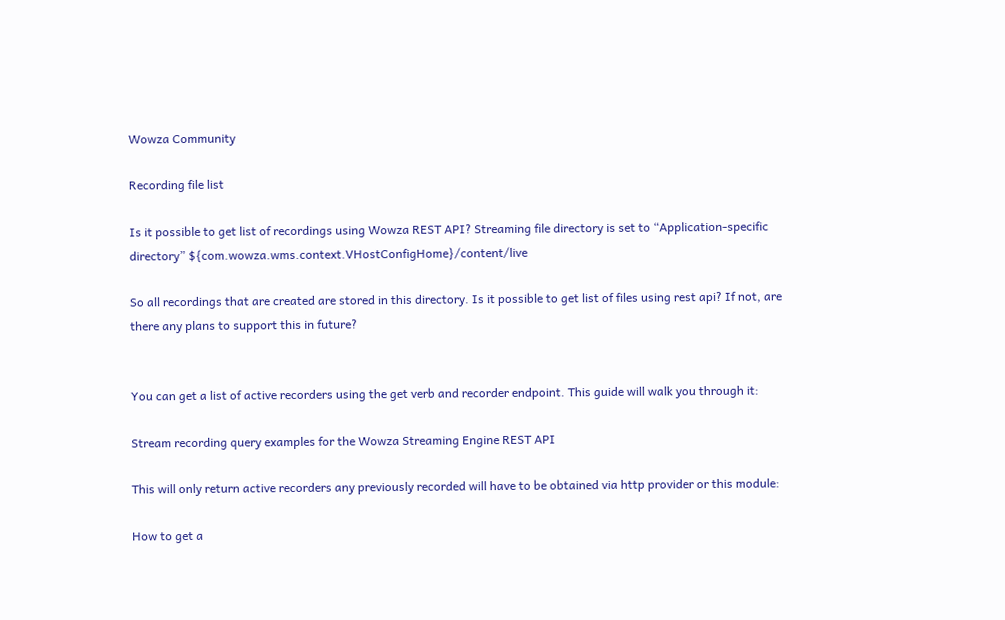Wowza Community

Recording file list

Is it possible to get list of recordings using Wowza REST API? Streaming file directory is set to “Application-specific directory” ${com.wowza.wms.context.VHostConfigHome}/content/live

So all recordings that are created are stored in this directory. Is it possible to get list of files using rest api? If not, are there any plans to support this in future?


You can get a list of active recorders using the get verb and recorder endpoint. This guide will walk you through it:

Stream recording query examples for the Wowza Streaming Engine REST API

This will only return active recorders any previously recorded will have to be obtained via http provider or this module:

How to get a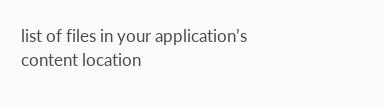list of files in your application’s content location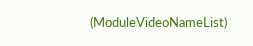(ModuleVideoNameList)